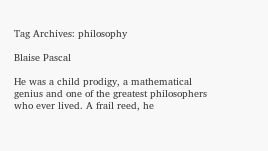Tag Archives: philosophy

Blaise Pascal

He was a child prodigy, a mathematical genius and one of the greatest philosophers who ever lived. A frail reed, he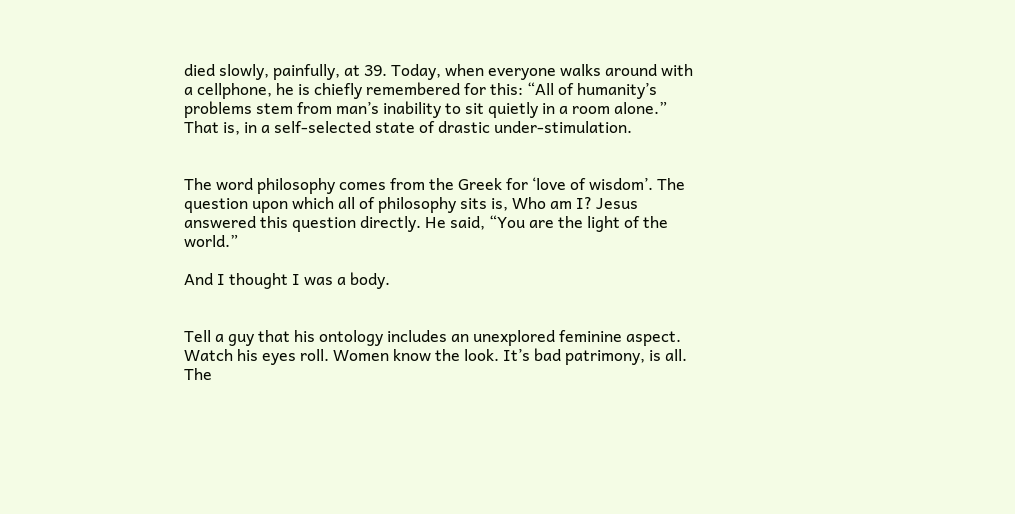died slowly, painfully, at 39. Today, when everyone walks around with a cellphone, he is chiefly remembered for this: “All of humanity’s problems stem from man’s inability to sit quietly in a room alone.” That is, in a self-selected state of drastic under-stimulation.


The word philosophy comes from the Greek for ‘love of wisdom’. The question upon which all of philosophy sits is, Who am I? Jesus answered this question directly. He said, “You are the light of the world.”

And I thought I was a body.


Tell a guy that his ontology includes an unexplored feminine aspect. Watch his eyes roll. Women know the look. It’s bad patrimony, is all. The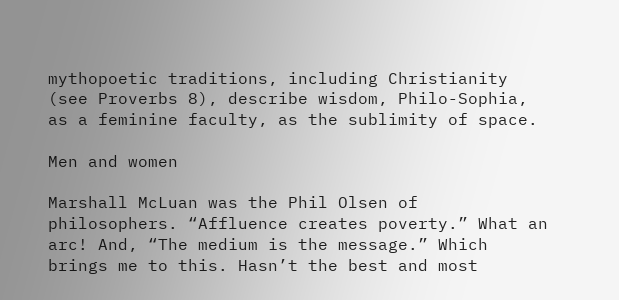mythopoetic traditions, including Christianity (see Proverbs 8), describe wisdom, Philo-Sophia, as a feminine faculty, as the sublimity of space.

Men and women

Marshall McLuan was the Phil Olsen of philosophers. “Affluence creates poverty.” What an arc! And, “The medium is the message.” Which brings me to this. Hasn’t the best and most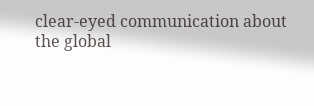clear-eyed communication about the global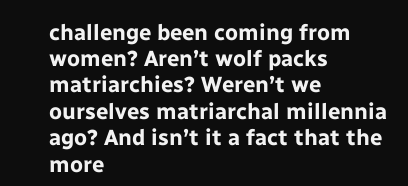challenge been coming from women? Aren’t wolf packs matriarchies? Weren’t we ourselves matriarchal millennia ago? And isn’t it a fact that the more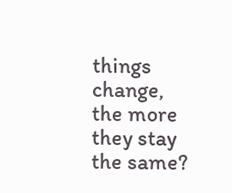things change, the more they stay the same?